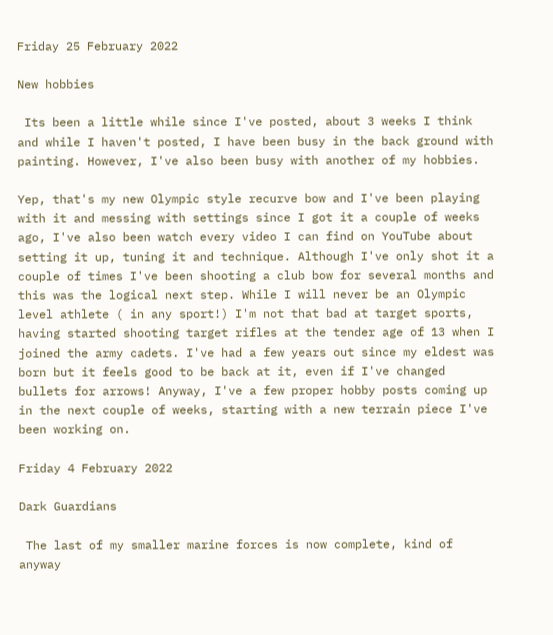Friday 25 February 2022

New hobbies

 Its been a little while since I've posted, about 3 weeks I think and while I haven't posted, I have been busy in the back ground with painting. However, I've also been busy with another of my hobbies.

Yep, that's my new Olympic style recurve bow and I've been playing with it and messing with settings since I got it a couple of weeks ago, I've also been watch every video I can find on YouTube about setting it up, tuning it and technique. Although I've only shot it a couple of times I've been shooting a club bow for several months and this was the logical next step. While I will never be an Olympic level athlete ( in any sport!) I'm not that bad at target sports, having started shooting target rifles at the tender age of 13 when I joined the army cadets. I've had a few years out since my eldest was born but it feels good to be back at it, even if I've changed bullets for arrows! Anyway, I've a few proper hobby posts coming up in the next couple of weeks, starting with a new terrain piece I've been working on.

Friday 4 February 2022

Dark Guardians

 The last of my smaller marine forces is now complete, kind of anyway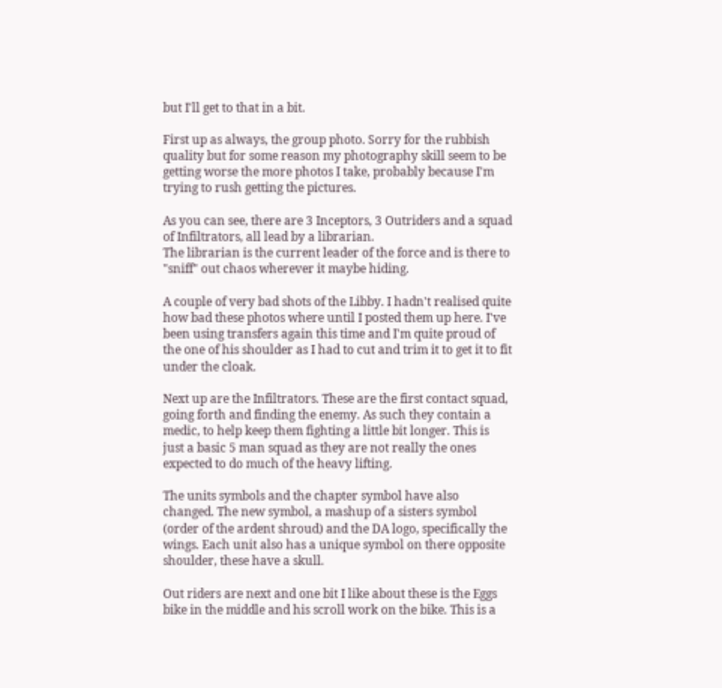but I'll get to that in a bit.

First up as always, the group photo. Sorry for the rubbish quality but for some reason my photography skill seem to be getting worse the more photos I take, probably because I'm trying to rush getting the pictures.

As you can see, there are 3 Inceptors, 3 Outriders and a squad of Infiltrators, all lead by a librarian.
The librarian is the current leader of the force and is there to "sniff" out chaos wherever it maybe hiding.

A couple of very bad shots of the Libby. I hadn't realised quite how bad these photos where until I posted them up here. I've been using transfers again this time and I'm quite proud of the one of his shoulder as I had to cut and trim it to get it to fit under the cloak.

Next up are the Infiltrators. These are the first contact squad, going forth and finding the enemy. As such they contain a medic, to help keep them fighting a little bit longer. This is just a basic 5 man squad as they are not really the ones expected to do much of the heavy lifting.

The units symbols and the chapter symbol have also changed. The new symbol, a mashup of a sisters symbol (order of the ardent shroud) and the DA logo, specifically the wings. Each unit also has a unique symbol on there opposite shoulder, these have a skull.

Out riders are next and one bit I like about these is the Eggs bike in the middle and his scroll work on the bike. This is a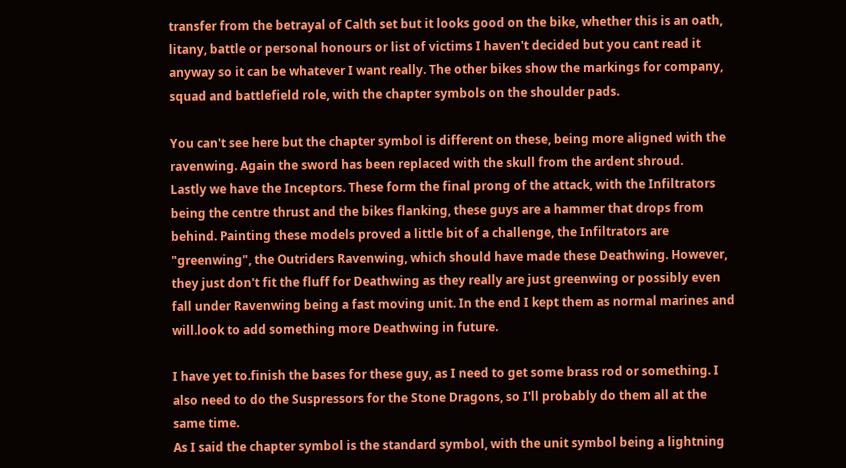transfer from the betrayal of Calth set but it looks good on the bike, whether this is an oath, litany, battle or personal honours or list of victims I haven't decided but you cant read it anyway so it can be whatever I want really. The other bikes show the markings for company, squad and battlefield role, with the chapter symbols on the shoulder pads.

You can't see here but the chapter symbol is different on these, being more aligned with the ravenwing. Again the sword has been replaced with the skull from the ardent shroud.
Lastly we have the Inceptors. These form the final prong of the attack, with the Infiltrators being the centre thrust and the bikes flanking, these guys are a hammer that drops from behind. Painting these models proved a little bit of a challenge, the Infiltrators are "greenwing", the Outriders Ravenwing, which should have made these Deathwing. However, they just don't fit the fluff for Deathwing as they really are just greenwing or possibly even fall under Ravenwing being a fast moving unit. In the end I kept them as normal marines and will.look to add something more Deathwing in future.

I have yet to.finish the bases for these guy, as I need to get some brass rod or something. I also need to do the Suspressors for the Stone Dragons, so I'll probably do them all at the same time.
As I said the chapter symbol is the standard symbol, with the unit symbol being a lightning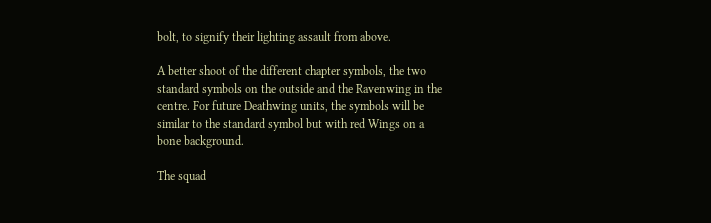bolt, to signify their lighting assault from above.

A better shoot of the different chapter symbols, the two standard symbols on the outside and the Ravenwing in the centre. For future Deathwing units, the symbols will be similar to the standard symbol but with red Wings on a bone background.

The squad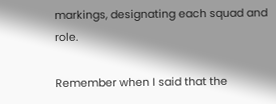markings, designating each squad and role.

Remember when I said that the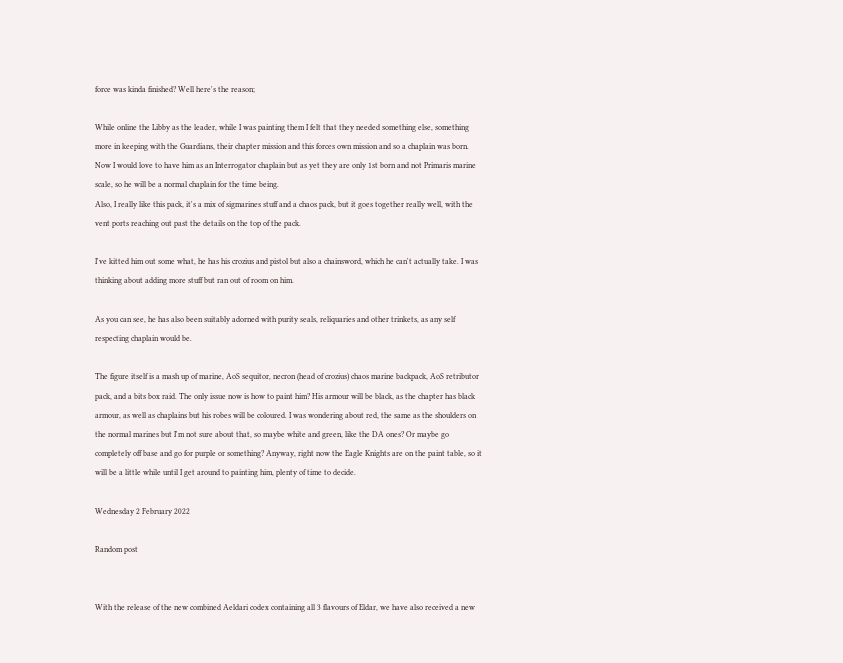force was kinda finished? Well here's the reason;

While online the Libby as the leader, while I was painting them I felt that they needed something else, something more in keeping with the Guardians, their chapter mission and this forces own mission and so a chaplain was born. Now I would love to have him as an Interrogator chaplain but as yet they are only 1st born and not Primaris marine scale, so he will be a normal chaplain for the time being.
Also, I really like this pack, it's a mix of sigmarines stuff and a chaos pack, but it goes together really well, with the vent ports reaching out past the details on the top of the pack.

I've kitted him out some what, he has his crozius and pistol but also a chainsword, which he can't actually take. I was thinking about adding more stuff but ran out of room on him.

As you can see, he has also been suitably adorned with purity seals, reliquaries and other trinkets, as any self respecting chaplain would be.

The figure itself is a mash up of marine, AoS sequitor, necron (head of crozius) chaos marine backpack, AoS retributor pack, and a bits box raid. The only issue now is how to paint him? His armour will be black, as the chapter has black armour, as well as chaplains but his robes will be coloured. I was wondering about red, the same as the shoulders on the normal marines but I'm not sure about that, so maybe white and green, like the DA ones? Or maybe go completely off base and go for purple or something? Anyway, right now the Eagle Knights are on the paint table, so it will be a little while until I get around to painting him, plenty of time to decide.

Wednesday 2 February 2022

Random post


With the release of the new combined Aeldari codex containing all 3 flavours of Eldar, we have also received a new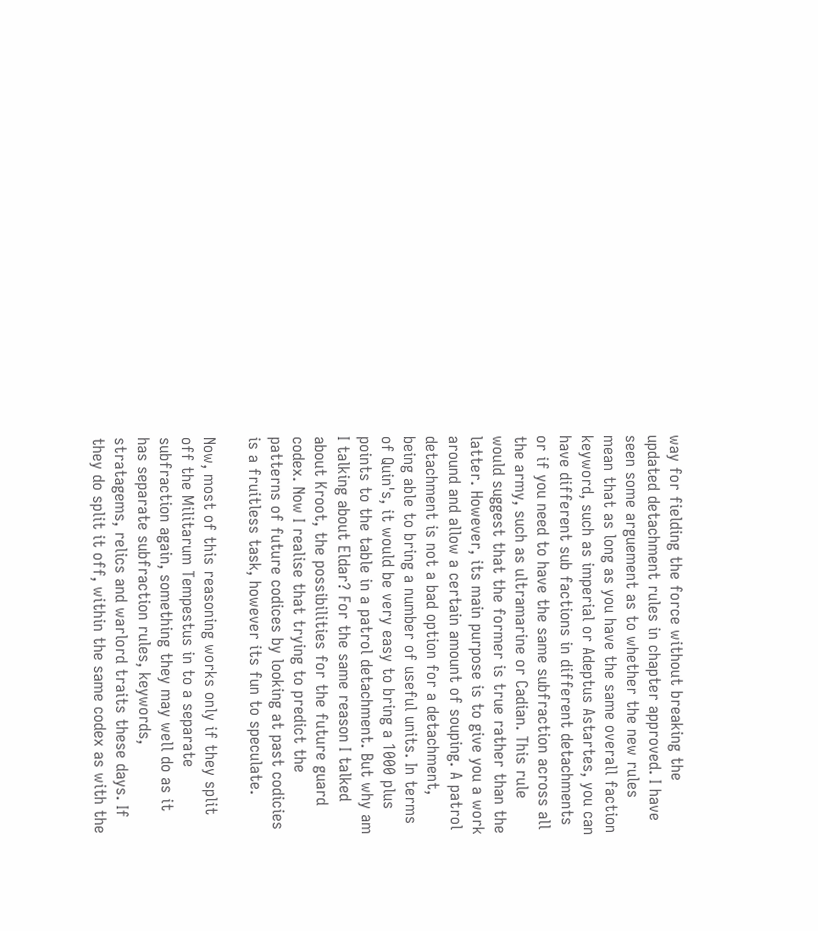way for fielding the force without breaking the updated detachment rules in chapter approved. I have seen some arguement as to whether the new rules mean that as long as you have the same overall faction keyword, such as imperial or Adeptus Astartes, you can have different sub factions in different detachments or if you need to have the same subfraction across all the army, such as ultramarine or Cadian. This rule would suggest that the former is true rather than the latter. However, its main purpose is to give you a work around and allow a certain amount of souping. A patrol detachment is not a bad option for a detachment, being able to bring a number of useful units. In terms of Quin's, it would be very easy to bring a 1000 plus points to the table in a patrol detachment. But why am I talking about Eldar? For the same reason I talked about Kroot, the possibilities for the future guard codex. Now I realise that trying to predict the patterns of future codices by looking at past codicies is a fruitless task, however its fun to speculate.

Now, most of this reasoning works only if they split off the Militarum Tempestus in to a separate subfraction again, something they may well do as it has separate subfraction rules, keywords, stratagems, relics and warlord traits these days. If they do split it off, within the same codex as with the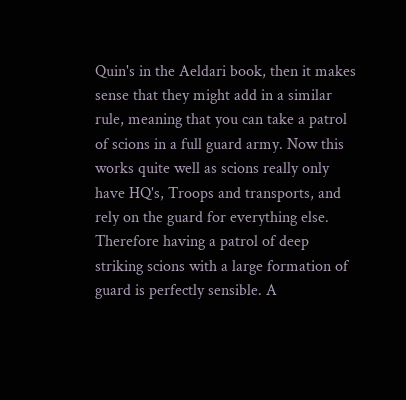Quin's in the Aeldari book, then it makes sense that they might add in a similar rule, meaning that you can take a patrol of scions in a full guard army. Now this works quite well as scions really only have HQ's, Troops and transports, and rely on the guard for everything else. Therefore having a patrol of deep striking scions with a large formation of guard is perfectly sensible. A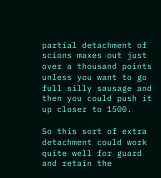partial detachment of scions maxes out just over a thousand points unless you want to go full silly sausage and then you could push it up closer to 1500.

So this sort of extra detachment could work quite well for guard and retain the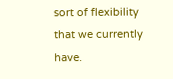sort of flexibility that we currently have.